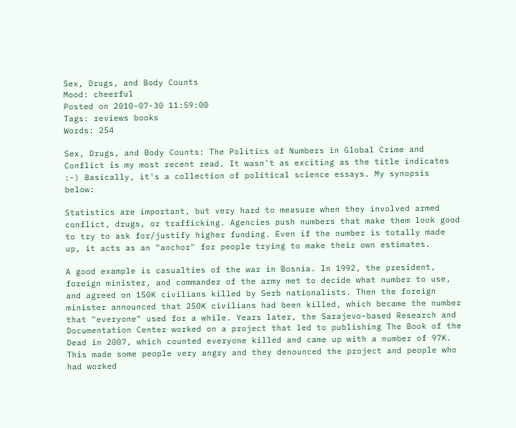Sex, Drugs, and Body Counts
Mood: cheerful
Posted on 2010-07-30 11:59:00
Tags: reviews books
Words: 254

Sex, Drugs, and Body Counts: The Politics of Numbers in Global Crime and Conflict is my most recent read. It wasn't as exciting as the title indicates :-) Basically, it's a collection of political science essays. My synopsis below:

Statistics are important, but very hard to measure when they involved armed conflict, drugs, or trafficking. Agencies push numbers that make them look good to try to ask for/justify higher funding. Even if the number is totally made up, it acts as an "anchor" for people trying to make their own estimates.

A good example is casualties of the war in Bosnia. In 1992, the president, foreign minister, and commander of the army met to decide what number to use, and agreed on 150K civilians killed by Serb nationalists. Then the foreign minister announced that 250K civilians had been killed, which became the number that "everyone" used for a while. Years later, the Sarajevo-based Research and Documentation Center worked on a project that led to publishing The Book of the Dead in 2007, which counted everyone killed and came up with a number of 97K. This made some people very angry and they denounced the project and people who had worked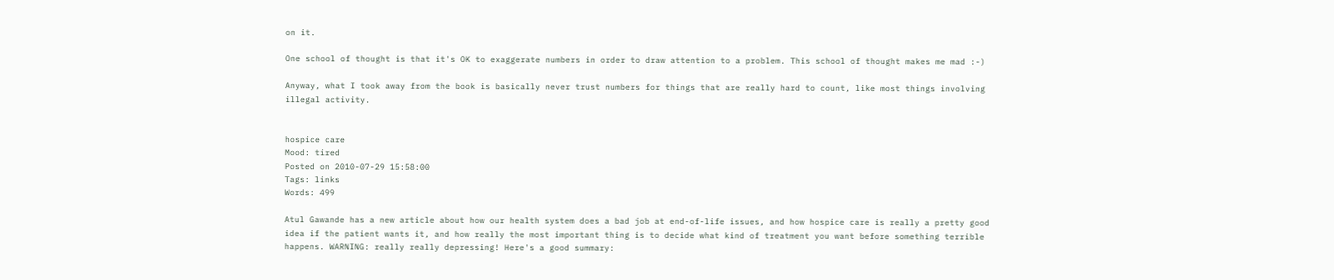on it.

One school of thought is that it's OK to exaggerate numbers in order to draw attention to a problem. This school of thought makes me mad :-)

Anyway, what I took away from the book is basically never trust numbers for things that are really hard to count, like most things involving illegal activity.


hospice care
Mood: tired
Posted on 2010-07-29 15:58:00
Tags: links
Words: 499

Atul Gawande has a new article about how our health system does a bad job at end-of-life issues, and how hospice care is really a pretty good idea if the patient wants it, and how really the most important thing is to decide what kind of treatment you want before something terrible happens. WARNING: really really depressing! Here's a good summary: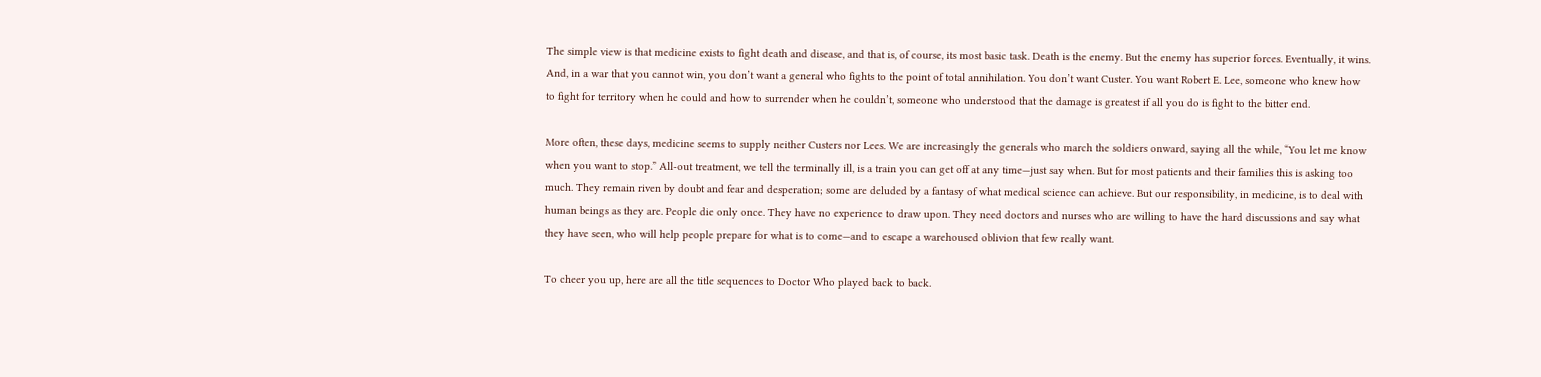The simple view is that medicine exists to fight death and disease, and that is, of course, its most basic task. Death is the enemy. But the enemy has superior forces. Eventually, it wins. And, in a war that you cannot win, you don’t want a general who fights to the point of total annihilation. You don’t want Custer. You want Robert E. Lee, someone who knew how to fight for territory when he could and how to surrender when he couldn’t, someone who understood that the damage is greatest if all you do is fight to the bitter end.

More often, these days, medicine seems to supply neither Custers nor Lees. We are increasingly the generals who march the soldiers onward, saying all the while, “You let me know when you want to stop.” All-out treatment, we tell the terminally ill, is a train you can get off at any time—just say when. But for most patients and their families this is asking too much. They remain riven by doubt and fear and desperation; some are deluded by a fantasy of what medical science can achieve. But our responsibility, in medicine, is to deal with human beings as they are. People die only once. They have no experience to draw upon. They need doctors and nurses who are willing to have the hard discussions and say what they have seen, who will help people prepare for what is to come—and to escape a warehoused oblivion that few really want.

To cheer you up, here are all the title sequences to Doctor Who played back to back.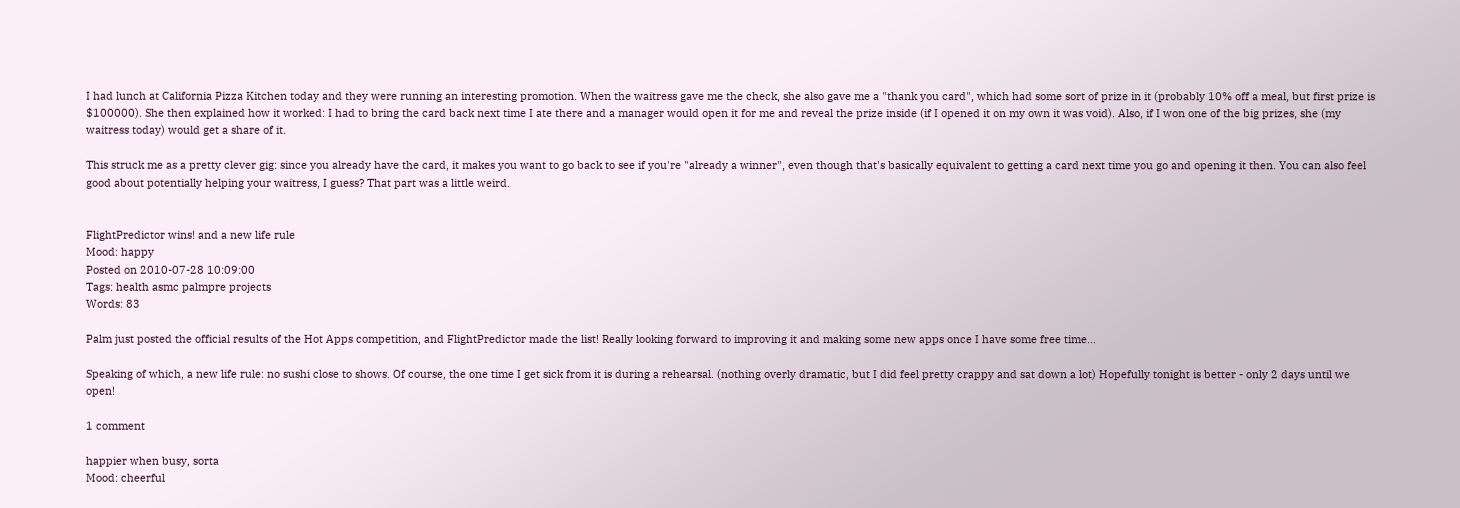I had lunch at California Pizza Kitchen today and they were running an interesting promotion. When the waitress gave me the check, she also gave me a "thank you card", which had some sort of prize in it (probably 10% off a meal, but first prize is $100000). She then explained how it worked: I had to bring the card back next time I ate there and a manager would open it for me and reveal the prize inside (if I opened it on my own it was void). Also, if I won one of the big prizes, she (my waitress today) would get a share of it.

This struck me as a pretty clever gig: since you already have the card, it makes you want to go back to see if you're "already a winner", even though that's basically equivalent to getting a card next time you go and opening it then. You can also feel good about potentially helping your waitress, I guess? That part was a little weird.


FlightPredictor wins! and a new life rule
Mood: happy
Posted on 2010-07-28 10:09:00
Tags: health asmc palmpre projects
Words: 83

Palm just posted the official results of the Hot Apps competition, and FlightPredictor made the list! Really looking forward to improving it and making some new apps once I have some free time...

Speaking of which, a new life rule: no sushi close to shows. Of course, the one time I get sick from it is during a rehearsal. (nothing overly dramatic, but I did feel pretty crappy and sat down a lot) Hopefully tonight is better - only 2 days until we open!

1 comment

happier when busy, sorta
Mood: cheerful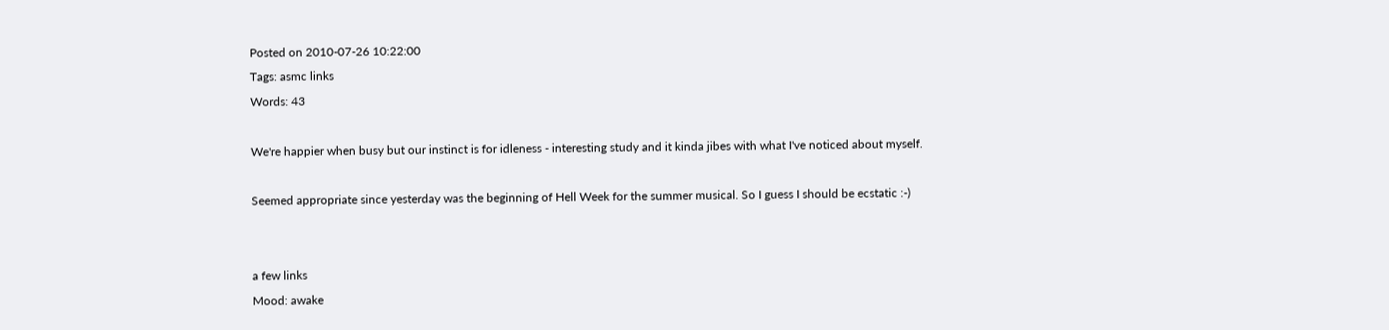Posted on 2010-07-26 10:22:00
Tags: asmc links
Words: 43

We're happier when busy but our instinct is for idleness - interesting study and it kinda jibes with what I've noticed about myself.

Seemed appropriate since yesterday was the beginning of Hell Week for the summer musical. So I guess I should be ecstatic :-)


a few links
Mood: awake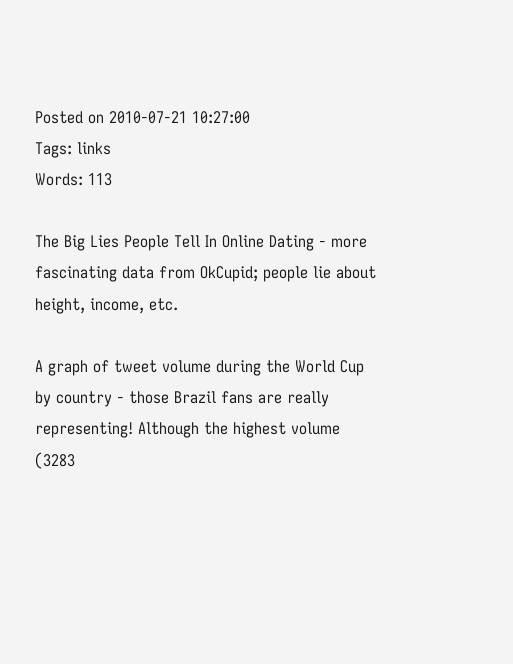Posted on 2010-07-21 10:27:00
Tags: links
Words: 113

The Big Lies People Tell In Online Dating - more fascinating data from OkCupid; people lie about height, income, etc.

A graph of tweet volume during the World Cup by country - those Brazil fans are really representing! Although the highest volume (3283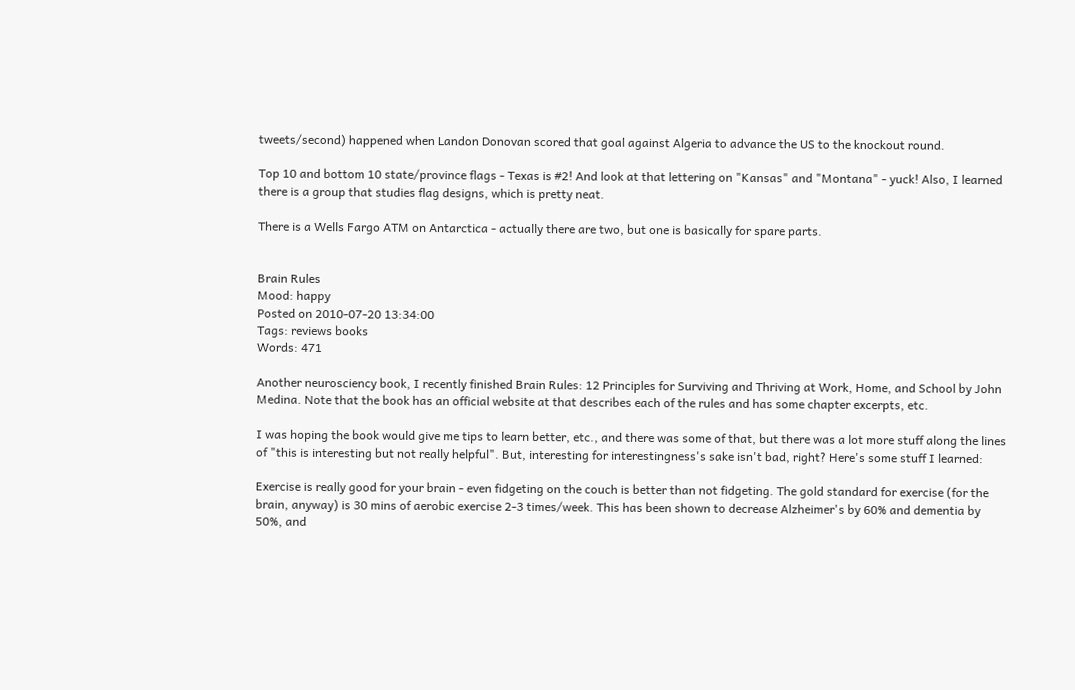tweets/second) happened when Landon Donovan scored that goal against Algeria to advance the US to the knockout round.

Top 10 and bottom 10 state/province flags - Texas is #2! And look at that lettering on "Kansas" and "Montana" - yuck! Also, I learned there is a group that studies flag designs, which is pretty neat.

There is a Wells Fargo ATM on Antarctica - actually there are two, but one is basically for spare parts.


Brain Rules
Mood: happy
Posted on 2010-07-20 13:34:00
Tags: reviews books
Words: 471

Another neurosciency book, I recently finished Brain Rules: 12 Principles for Surviving and Thriving at Work, Home, and School by John Medina. Note that the book has an official website at that describes each of the rules and has some chapter excerpts, etc.

I was hoping the book would give me tips to learn better, etc., and there was some of that, but there was a lot more stuff along the lines of "this is interesting but not really helpful". But, interesting for interestingness's sake isn't bad, right? Here's some stuff I learned:

Exercise is really good for your brain - even fidgeting on the couch is better than not fidgeting. The gold standard for exercise (for the brain, anyway) is 30 mins of aerobic exercise 2-3 times/week. This has been shown to decrease Alzheimer's by 60% and dementia by 50%, and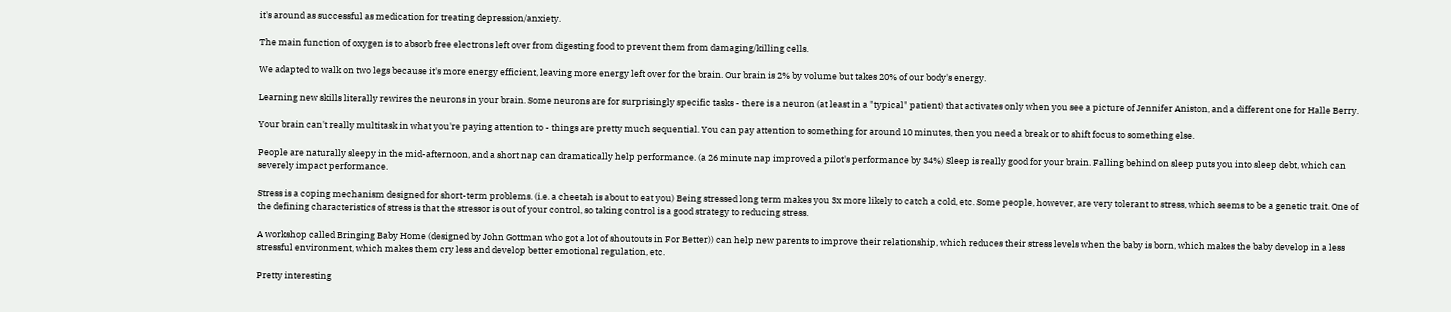it's around as successful as medication for treating depression/anxiety.

The main function of oxygen is to absorb free electrons left over from digesting food to prevent them from damaging/killing cells.

We adapted to walk on two legs because it's more energy efficient, leaving more energy left over for the brain. Our brain is 2% by volume but takes 20% of our body's energy.

Learning new skills literally rewires the neurons in your brain. Some neurons are for surprisingly specific tasks - there is a neuron (at least in a "typical" patient) that activates only when you see a picture of Jennifer Aniston, and a different one for Halle Berry.

Your brain can't really multitask in what you're paying attention to - things are pretty much sequential. You can pay attention to something for around 10 minutes, then you need a break or to shift focus to something else.

People are naturally sleepy in the mid-afternoon, and a short nap can dramatically help performance. (a 26 minute nap improved a pilot's performance by 34%) Sleep is really good for your brain. Falling behind on sleep puts you into sleep debt, which can severely impact performance.

Stress is a coping mechanism designed for short-term problems. (i.e. a cheetah is about to eat you) Being stressed long term makes you 3x more likely to catch a cold, etc. Some people, however, are very tolerant to stress, which seems to be a genetic trait. One of the defining characteristics of stress is that the stressor is out of your control, so taking control is a good strategy to reducing stress.

A workshop called Bringing Baby Home (designed by John Gottman who got a lot of shoutouts in For Better)) can help new parents to improve their relationship, which reduces their stress levels when the baby is born, which makes the baby develop in a less stressful environment, which makes them cry less and develop better emotional regulation, etc.

Pretty interesting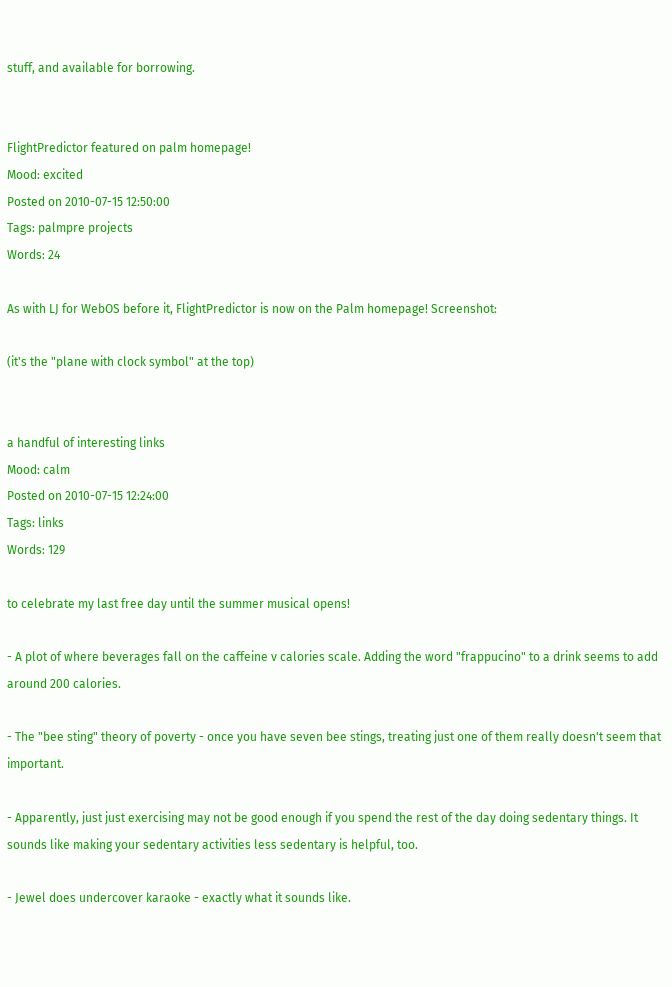stuff, and available for borrowing.


FlightPredictor featured on palm homepage!
Mood: excited
Posted on 2010-07-15 12:50:00
Tags: palmpre projects
Words: 24

As with LJ for WebOS before it, FlightPredictor is now on the Palm homepage! Screenshot:

(it's the "plane with clock symbol" at the top)


a handful of interesting links
Mood: calm
Posted on 2010-07-15 12:24:00
Tags: links
Words: 129

to celebrate my last free day until the summer musical opens!

- A plot of where beverages fall on the caffeine v calories scale. Adding the word "frappucino" to a drink seems to add around 200 calories.

- The "bee sting" theory of poverty - once you have seven bee stings, treating just one of them really doesn't seem that important.

- Apparently, just just exercising may not be good enough if you spend the rest of the day doing sedentary things. It sounds like making your sedentary activities less sedentary is helpful, too.

- Jewel does undercover karaoke - exactly what it sounds like.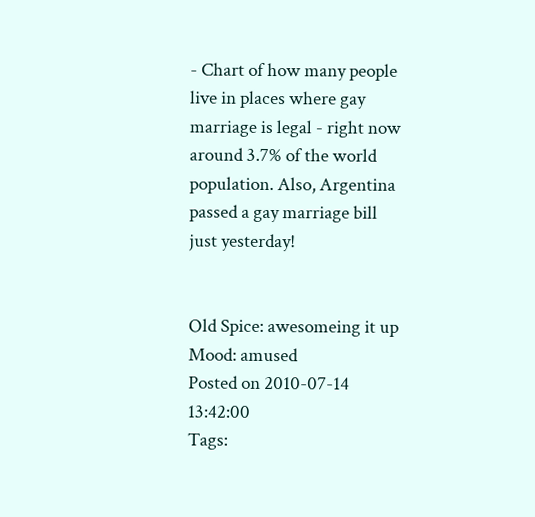- Chart of how many people live in places where gay marriage is legal - right now around 3.7% of the world population. Also, Argentina passed a gay marriage bill just yesterday!


Old Spice: awesomeing it up
Mood: amused
Posted on 2010-07-14 13:42:00
Tags: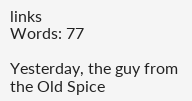links
Words: 77

Yesterday, the guy from the Old Spice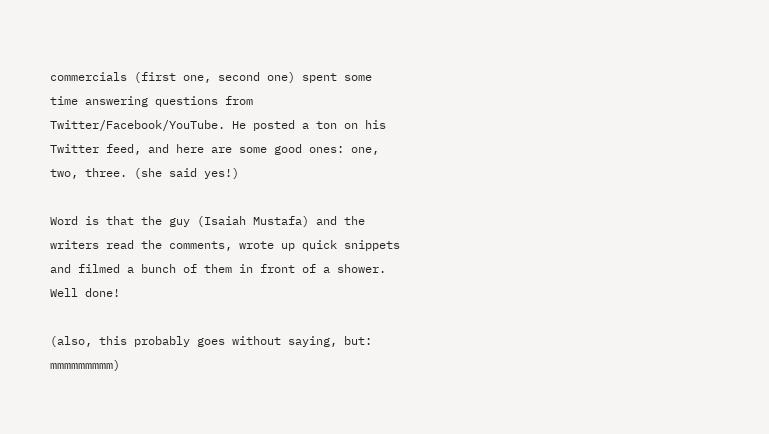commercials (first one, second one) spent some time answering questions from Twitter/Facebook/YouTube. He posted a ton on his Twitter feed, and here are some good ones: one, two, three. (she said yes!)

Word is that the guy (Isaiah Mustafa) and the writers read the comments, wrote up quick snippets and filmed a bunch of them in front of a shower. Well done!

(also, this probably goes without saying, but: mmmmmmmmm)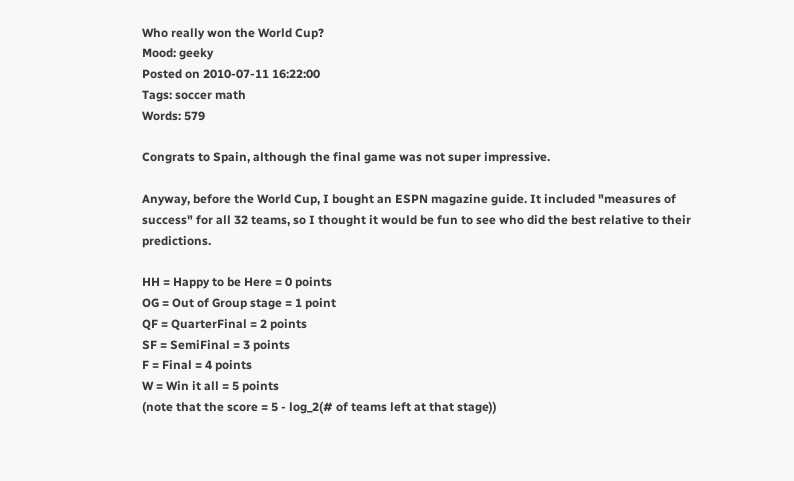Who really won the World Cup?
Mood: geeky
Posted on 2010-07-11 16:22:00
Tags: soccer math
Words: 579

Congrats to Spain, although the final game was not super impressive.

Anyway, before the World Cup, I bought an ESPN magazine guide. It included "measures of success" for all 32 teams, so I thought it would be fun to see who did the best relative to their predictions.

HH = Happy to be Here = 0 points
OG = Out of Group stage = 1 point
QF = QuarterFinal = 2 points
SF = SemiFinal = 3 points
F = Final = 4 points
W = Win it all = 5 points
(note that the score = 5 - log_2(# of teams left at that stage))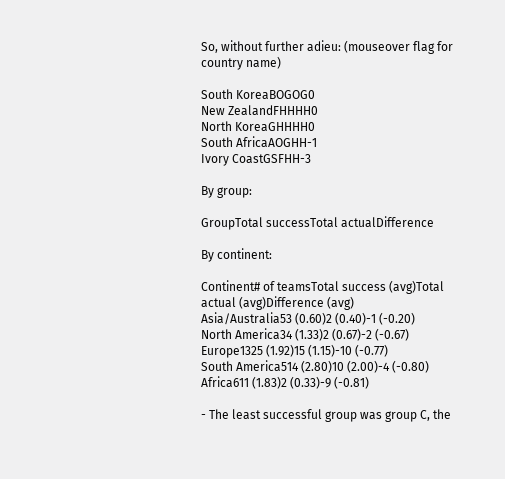So, without further adieu: (mouseover flag for country name)

South KoreaBOGOG0
New ZealandFHHHH0
North KoreaGHHHH0
South AfricaAOGHH-1
Ivory CoastGSFHH-3

By group:

GroupTotal successTotal actualDifference

By continent:

Continent# of teamsTotal success (avg)Total actual (avg)Difference (avg)
Asia/Australia53 (0.60)2 (0.40)-1 (-0.20)
North America34 (1.33)2 (0.67)-2 (-0.67)
Europe1325 (1.92)15 (1.15)-10 (-0.77)
South America514 (2.80)10 (2.00)-4 (-0.80)
Africa611 (1.83)2 (0.33)-9 (-0.81)

- The least successful group was group C, the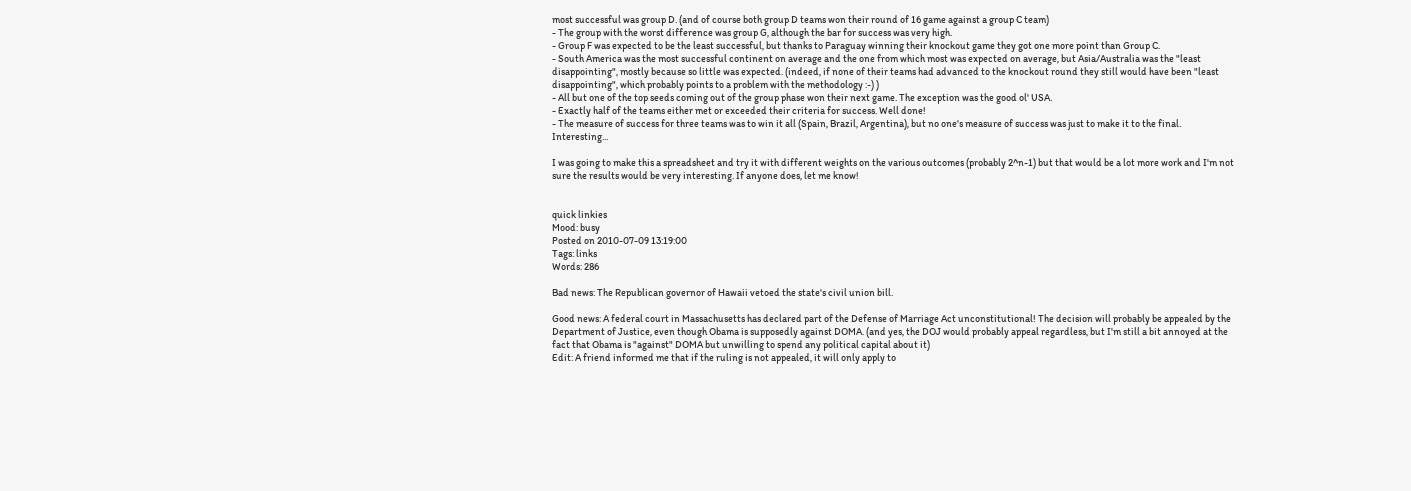most successful was group D. (and of course both group D teams won their round of 16 game against a group C team)
- The group with the worst difference was group G, although the bar for success was very high.
- Group F was expected to be the least successful, but thanks to Paraguay winning their knockout game they got one more point than Group C.
- South America was the most successful continent on average and the one from which most was expected on average, but Asia/Australia was the "least disappointing", mostly because so little was expected. (indeed, if none of their teams had advanced to the knockout round they still would have been "least disappointing", which probably points to a problem with the methodology :-) )
- All but one of the top seeds coming out of the group phase won their next game. The exception was the good ol' USA.
- Exactly half of the teams either met or exceeded their criteria for success. Well done!
- The measure of success for three teams was to win it all (Spain, Brazil, Argentina), but no one's measure of success was just to make it to the final. Interesting...

I was going to make this a spreadsheet and try it with different weights on the various outcomes (probably 2^n-1) but that would be a lot more work and I'm not sure the results would be very interesting. If anyone does, let me know!


quick linkies
Mood: busy
Posted on 2010-07-09 13:19:00
Tags: links
Words: 286

Bad news: The Republican governor of Hawaii vetoed the state's civil union bill.

Good news: A federal court in Massachusetts has declared part of the Defense of Marriage Act unconstitutional! The decision will probably be appealed by the Department of Justice, even though Obama is supposedly against DOMA. (and yes, the DOJ would probably appeal regardless, but I'm still a bit annoyed at the fact that Obama is "against" DOMA but unwilling to spend any political capital about it)
Edit: A friend informed me that if the ruling is not appealed, it will only apply to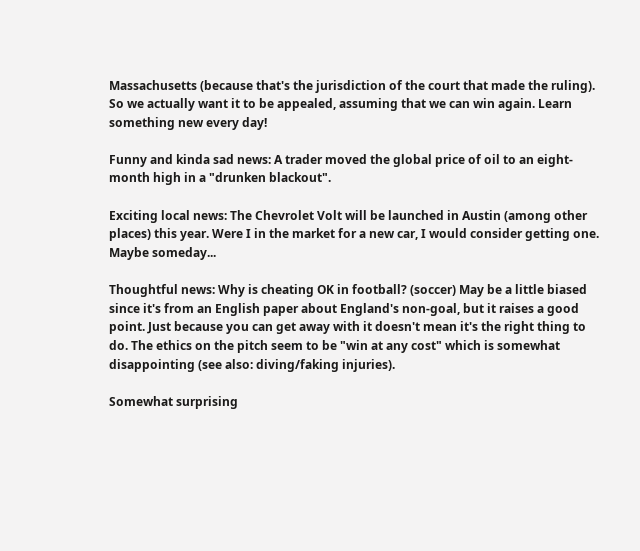Massachusetts (because that's the jurisdiction of the court that made the ruling). So we actually want it to be appealed, assuming that we can win again. Learn something new every day!

Funny and kinda sad news: A trader moved the global price of oil to an eight-month high in a "drunken blackout".

Exciting local news: The Chevrolet Volt will be launched in Austin (among other places) this year. Were I in the market for a new car, I would consider getting one. Maybe someday...

Thoughtful news: Why is cheating OK in football? (soccer) May be a little biased since it's from an English paper about England's non-goal, but it raises a good point. Just because you can get away with it doesn't mean it's the right thing to do. The ethics on the pitch seem to be "win at any cost" which is somewhat disappointing (see also: diving/faking injuries).

Somewhat surprising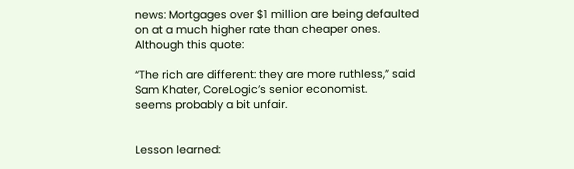news: Mortgages over $1 million are being defaulted on at a much higher rate than cheaper ones. Although this quote:

“The rich are different: they are more ruthless,” said Sam Khater, CoreLogic’s senior economist.
seems probably a bit unfair.


Lesson learned: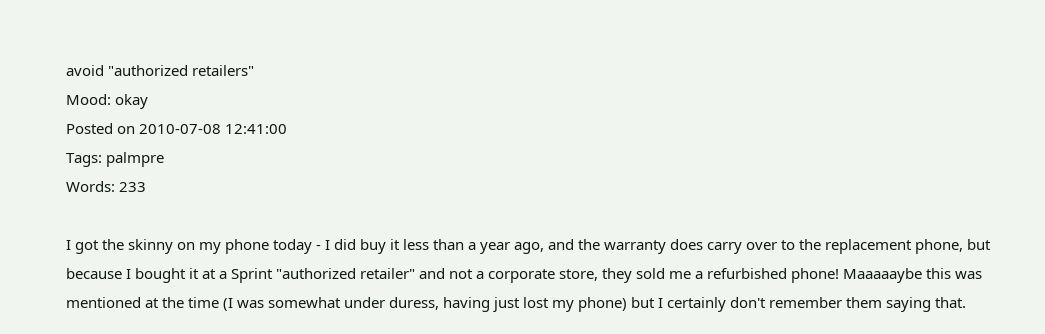avoid "authorized retailers"
Mood: okay
Posted on 2010-07-08 12:41:00
Tags: palmpre
Words: 233

I got the skinny on my phone today - I did buy it less than a year ago, and the warranty does carry over to the replacement phone, but because I bought it at a Sprint "authorized retailer" and not a corporate store, they sold me a refurbished phone! Maaaaaybe this was mentioned at the time (I was somewhat under duress, having just lost my phone) but I certainly don't remember them saying that.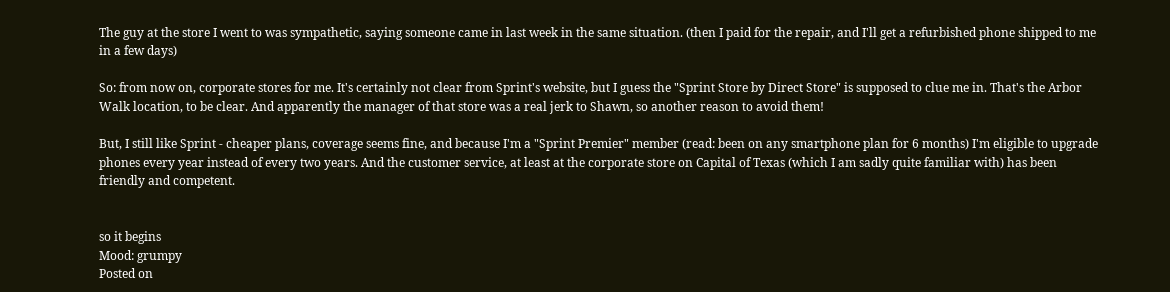The guy at the store I went to was sympathetic, saying someone came in last week in the same situation. (then I paid for the repair, and I'll get a refurbished phone shipped to me in a few days)

So: from now on, corporate stores for me. It's certainly not clear from Sprint's website, but I guess the "Sprint Store by Direct Store" is supposed to clue me in. That's the Arbor Walk location, to be clear. And apparently the manager of that store was a real jerk to Shawn, so another reason to avoid them!

But, I still like Sprint - cheaper plans, coverage seems fine, and because I'm a "Sprint Premier" member (read: been on any smartphone plan for 6 months) I'm eligible to upgrade phones every year instead of every two years. And the customer service, at least at the corporate store on Capital of Texas (which I am sadly quite familiar with) has been friendly and competent.


so it begins
Mood: grumpy
Posted on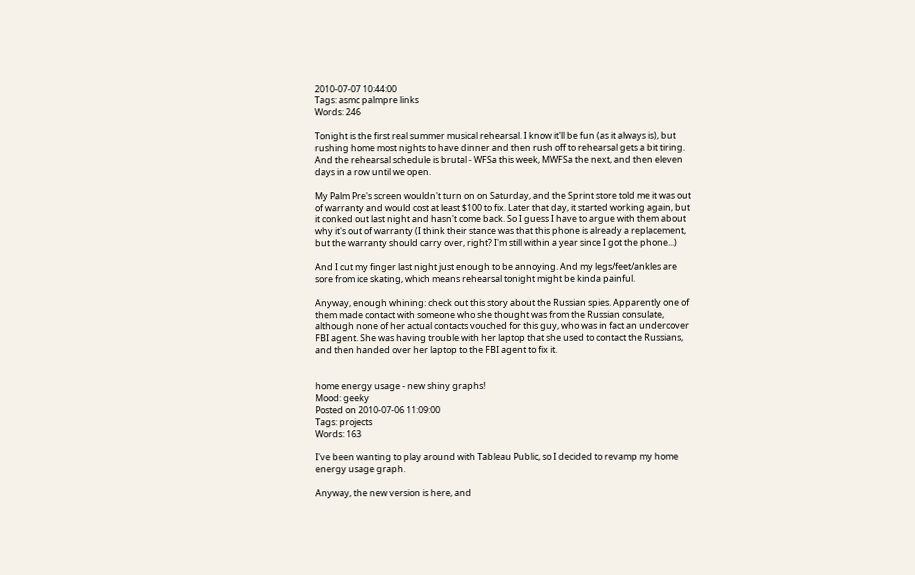2010-07-07 10:44:00
Tags: asmc palmpre links
Words: 246

Tonight is the first real summer musical rehearsal. I know it'll be fun (as it always is), but rushing home most nights to have dinner and then rush off to rehearsal gets a bit tiring. And the rehearsal schedule is brutal - WFSa this week, MWFSa the next, and then eleven days in a row until we open.

My Palm Pre's screen wouldn't turn on on Saturday, and the Sprint store told me it was out of warranty and would cost at least $100 to fix. Later that day, it started working again, but it conked out last night and hasn't come back. So I guess I have to argue with them about why it's out of warranty (I think their stance was that this phone is already a replacement, but the warranty should carry over, right? I'm still within a year since I got the phone...)

And I cut my finger last night just enough to be annoying. And my legs/feet/ankles are sore from ice skating, which means rehearsal tonight might be kinda painful.

Anyway, enough whining: check out this story about the Russian spies. Apparently one of them made contact with someone who she thought was from the Russian consulate, although none of her actual contacts vouched for this guy, who was in fact an undercover FBI agent. She was having trouble with her laptop that she used to contact the Russians, and then handed over her laptop to the FBI agent to fix it.


home energy usage - new shiny graphs!
Mood: geeky
Posted on 2010-07-06 11:09:00
Tags: projects
Words: 163

I've been wanting to play around with Tableau Public, so I decided to revamp my home energy usage graph.

Anyway, the new version is here, and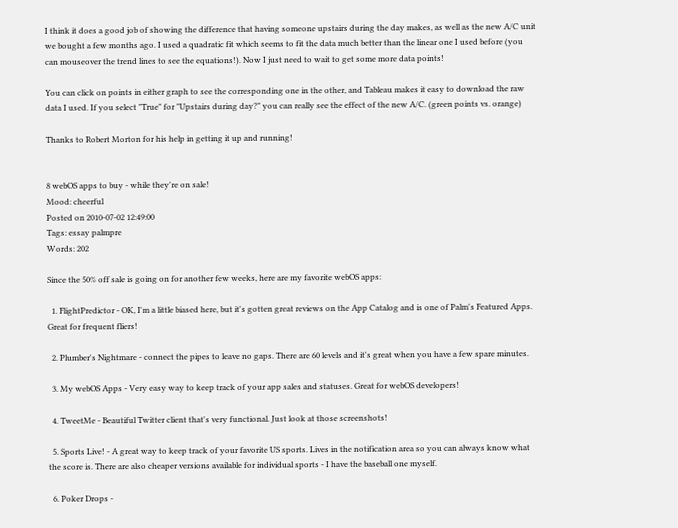I think it does a good job of showing the difference that having someone upstairs during the day makes, as well as the new A/C unit we bought a few months ago. I used a quadratic fit which seems to fit the data much better than the linear one I used before (you can mouseover the trend lines to see the equations!). Now I just need to wait to get some more data points!

You can click on points in either graph to see the corresponding one in the other, and Tableau makes it easy to download the raw data I used. If you select "True" for "Upstairs during day?" you can really see the effect of the new A/C. (green points vs. orange)

Thanks to Robert Morton for his help in getting it up and running!


8 webOS apps to buy - while they're on sale!
Mood: cheerful
Posted on 2010-07-02 12:49:00
Tags: essay palmpre
Words: 202

Since the 50% off sale is going on for another few weeks, here are my favorite webOS apps:

  1. FlightPredictor - OK, I'm a little biased here, but it's gotten great reviews on the App Catalog and is one of Palm's Featured Apps. Great for frequent fliers!

  2. Plumber's Nightmare - connect the pipes to leave no gaps. There are 60 levels and it's great when you have a few spare minutes.

  3. My webOS Apps - Very easy way to keep track of your app sales and statuses. Great for webOS developers!

  4. TweetMe - Beautiful Twitter client that's very functional. Just look at those screenshots!

  5. Sports Live! - A great way to keep track of your favorite US sports. Lives in the notification area so you can always know what the score is. There are also cheaper versions available for individual sports - I have the baseball one myself.

  6. Poker Drops -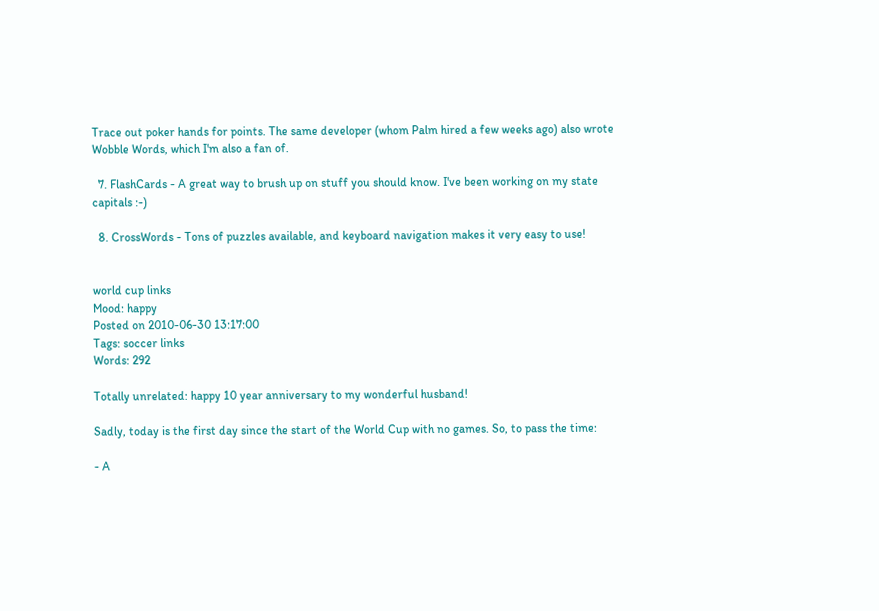Trace out poker hands for points. The same developer (whom Palm hired a few weeks ago) also wrote Wobble Words, which I'm also a fan of.

  7. FlashCards - A great way to brush up on stuff you should know. I've been working on my state capitals :-)

  8. CrossWords - Tons of puzzles available, and keyboard navigation makes it very easy to use!


world cup links
Mood: happy
Posted on 2010-06-30 13:17:00
Tags: soccer links
Words: 292

Totally unrelated: happy 10 year anniversary to my wonderful husband!

Sadly, today is the first day since the start of the World Cup with no games. So, to pass the time:

- A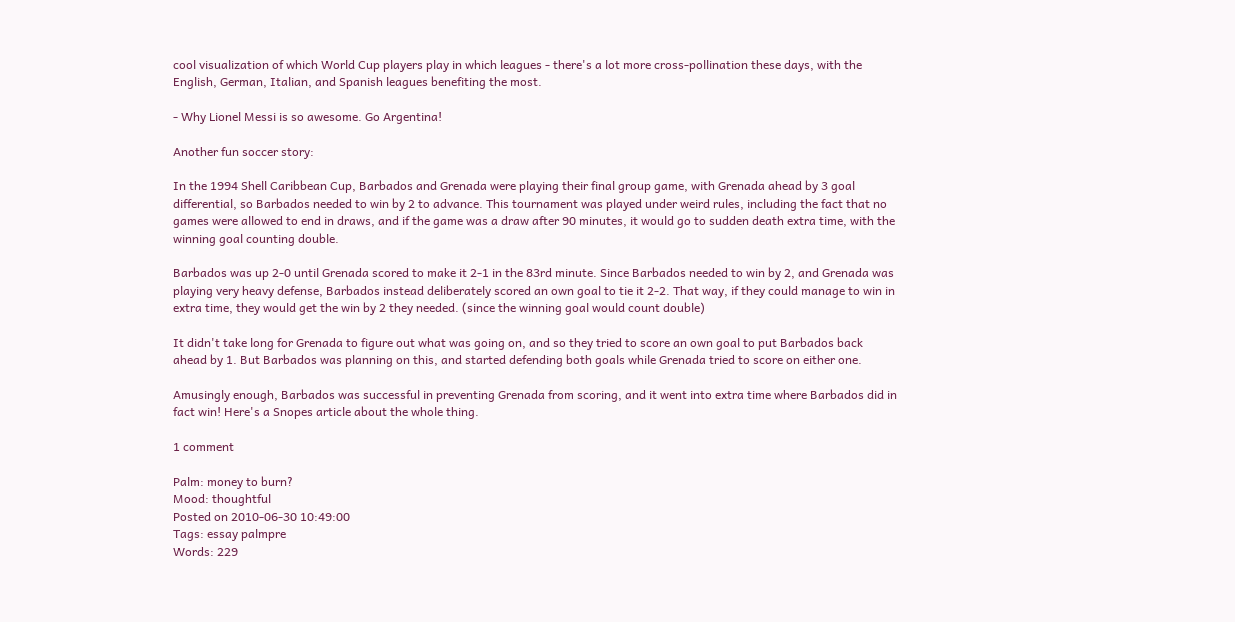cool visualization of which World Cup players play in which leagues - there's a lot more cross-pollination these days, with the English, German, Italian, and Spanish leagues benefiting the most.

- Why Lionel Messi is so awesome. Go Argentina!

Another fun soccer story:

In the 1994 Shell Caribbean Cup, Barbados and Grenada were playing their final group game, with Grenada ahead by 3 goal differential, so Barbados needed to win by 2 to advance. This tournament was played under weird rules, including the fact that no games were allowed to end in draws, and if the game was a draw after 90 minutes, it would go to sudden death extra time, with the winning goal counting double.

Barbados was up 2-0 until Grenada scored to make it 2-1 in the 83rd minute. Since Barbados needed to win by 2, and Grenada was playing very heavy defense, Barbados instead deliberately scored an own goal to tie it 2-2. That way, if they could manage to win in extra time, they would get the win by 2 they needed. (since the winning goal would count double)

It didn't take long for Grenada to figure out what was going on, and so they tried to score an own goal to put Barbados back ahead by 1. But Barbados was planning on this, and started defending both goals while Grenada tried to score on either one.

Amusingly enough, Barbados was successful in preventing Grenada from scoring, and it went into extra time where Barbados did in fact win! Here's a Snopes article about the whole thing.

1 comment

Palm: money to burn?
Mood: thoughtful
Posted on 2010-06-30 10:49:00
Tags: essay palmpre
Words: 229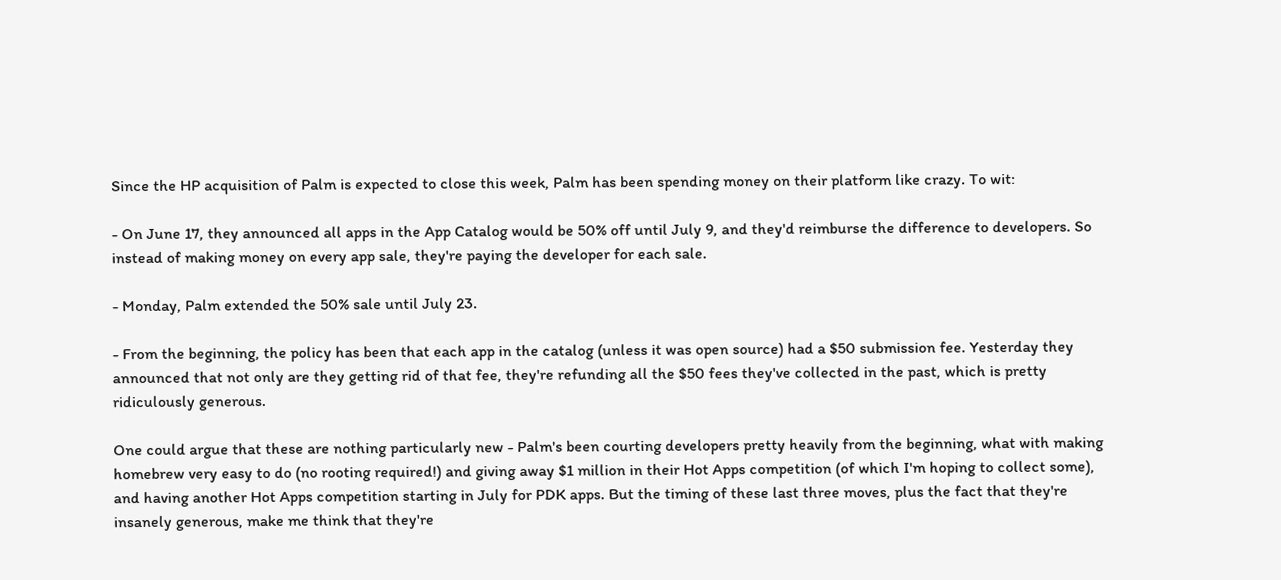Since the HP acquisition of Palm is expected to close this week, Palm has been spending money on their platform like crazy. To wit:

- On June 17, they announced all apps in the App Catalog would be 50% off until July 9, and they'd reimburse the difference to developers. So instead of making money on every app sale, they're paying the developer for each sale.

- Monday, Palm extended the 50% sale until July 23.

- From the beginning, the policy has been that each app in the catalog (unless it was open source) had a $50 submission fee. Yesterday they announced that not only are they getting rid of that fee, they're refunding all the $50 fees they've collected in the past, which is pretty ridiculously generous.

One could argue that these are nothing particularly new - Palm's been courting developers pretty heavily from the beginning, what with making homebrew very easy to do (no rooting required!) and giving away $1 million in their Hot Apps competition (of which I'm hoping to collect some), and having another Hot Apps competition starting in July for PDK apps. But the timing of these last three moves, plus the fact that they're insanely generous, make me think that they're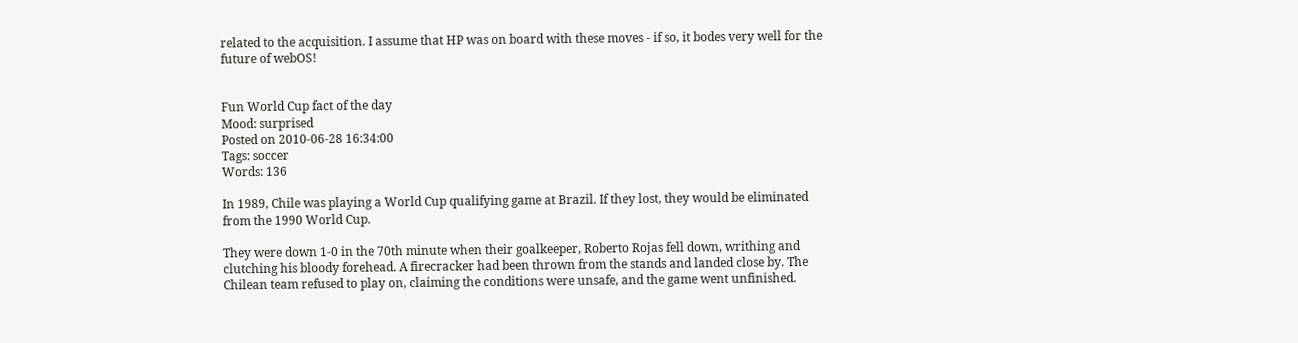related to the acquisition. I assume that HP was on board with these moves - if so, it bodes very well for the future of webOS!


Fun World Cup fact of the day
Mood: surprised
Posted on 2010-06-28 16:34:00
Tags: soccer
Words: 136

In 1989, Chile was playing a World Cup qualifying game at Brazil. If they lost, they would be eliminated from the 1990 World Cup.

They were down 1-0 in the 70th minute when their goalkeeper, Roberto Rojas fell down, writhing and clutching his bloody forehead. A firecracker had been thrown from the stands and landed close by. The Chilean team refused to play on, claiming the conditions were unsafe, and the game went unfinished.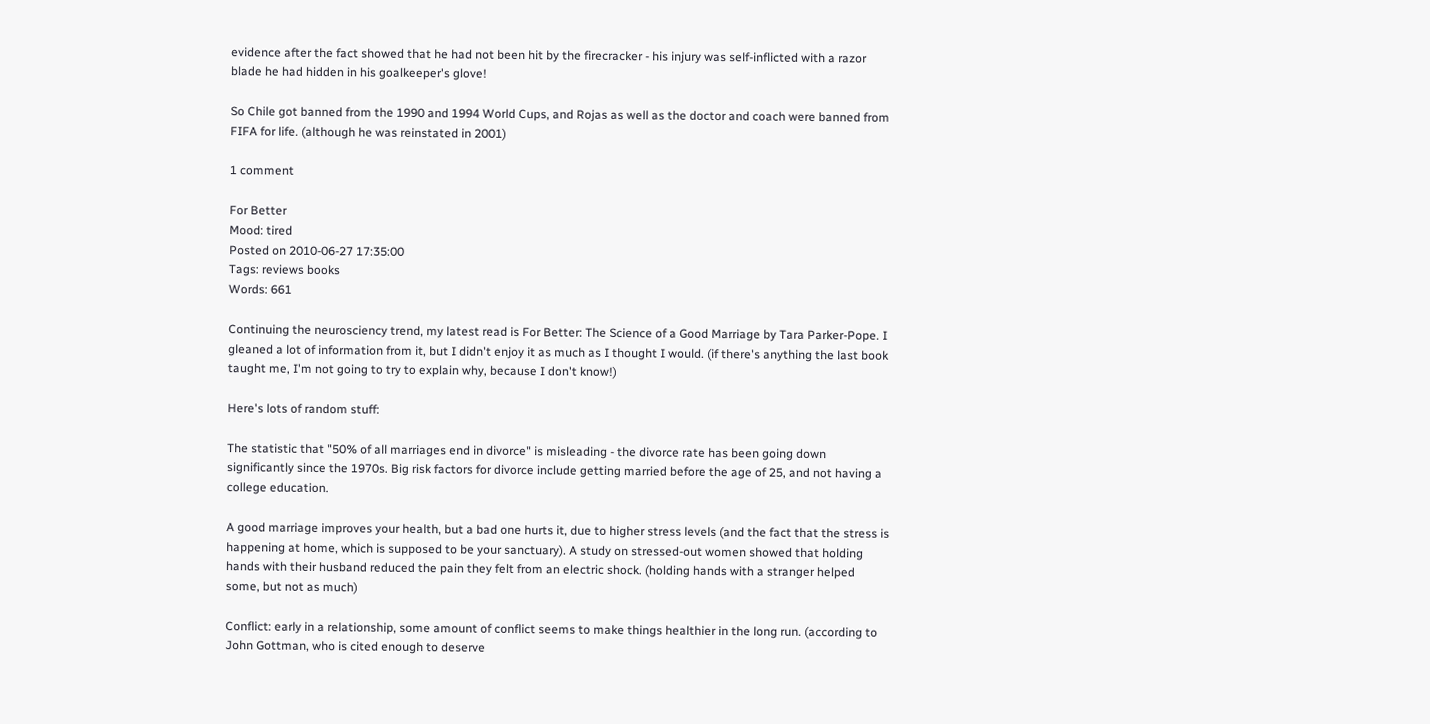evidence after the fact showed that he had not been hit by the firecracker - his injury was self-inflicted with a razor blade he had hidden in his goalkeeper's glove!

So Chile got banned from the 1990 and 1994 World Cups, and Rojas as well as the doctor and coach were banned from FIFA for life. (although he was reinstated in 2001)

1 comment

For Better
Mood: tired
Posted on 2010-06-27 17:35:00
Tags: reviews books
Words: 661

Continuing the neurosciency trend, my latest read is For Better: The Science of a Good Marriage by Tara Parker-Pope. I gleaned a lot of information from it, but I didn't enjoy it as much as I thought I would. (if there's anything the last book taught me, I'm not going to try to explain why, because I don't know!)

Here's lots of random stuff:

The statistic that "50% of all marriages end in divorce" is misleading - the divorce rate has been going down significantly since the 1970s. Big risk factors for divorce include getting married before the age of 25, and not having a college education.

A good marriage improves your health, but a bad one hurts it, due to higher stress levels (and the fact that the stress is happening at home, which is supposed to be your sanctuary). A study on stressed-out women showed that holding hands with their husband reduced the pain they felt from an electric shock. (holding hands with a stranger helped some, but not as much)

Conflict: early in a relationship, some amount of conflict seems to make things healthier in the long run. (according to John Gottman, who is cited enough to deserve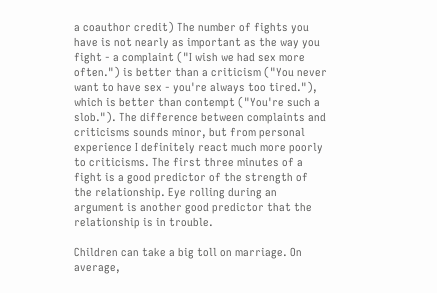a coauthor credit) The number of fights you have is not nearly as important as the way you fight - a complaint ("I wish we had sex more often.") is better than a criticism ("You never want to have sex - you're always too tired."), which is better than contempt ("You're such a slob."). The difference between complaints and criticisms sounds minor, but from personal experience I definitely react much more poorly to criticisms. The first three minutes of a fight is a good predictor of the strength of the relationship. Eye rolling during an argument is another good predictor that the relationship is in trouble.

Children can take a big toll on marriage. On average,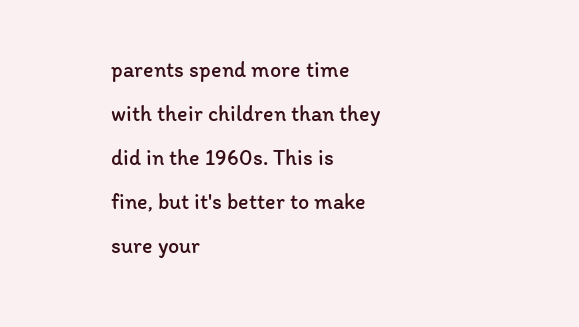parents spend more time with their children than they did in the 1960s. This is fine, but it's better to make sure your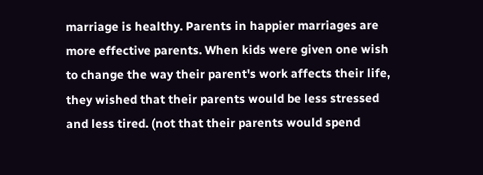marriage is healthy. Parents in happier marriages are more effective parents. When kids were given one wish to change the way their parent's work affects their life, they wished that their parents would be less stressed and less tired. (not that their parents would spend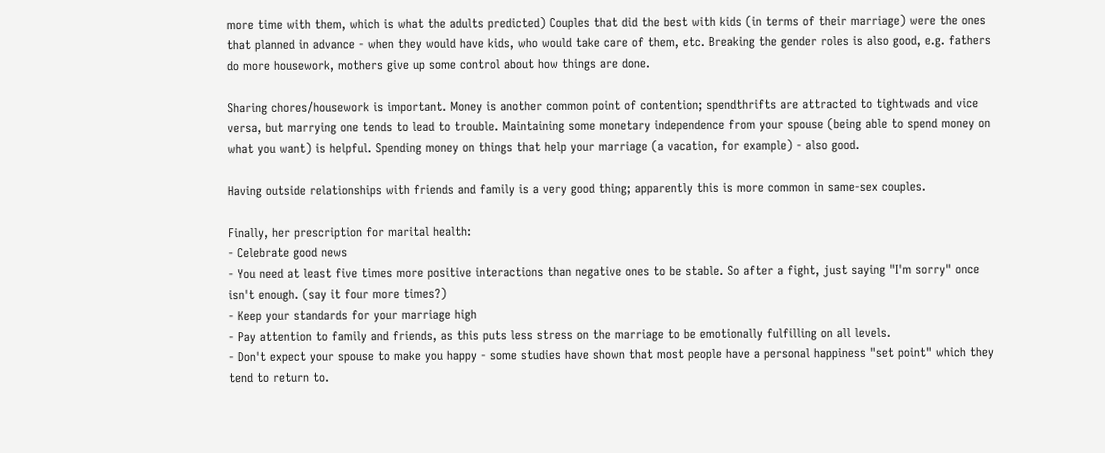more time with them, which is what the adults predicted) Couples that did the best with kids (in terms of their marriage) were the ones that planned in advance - when they would have kids, who would take care of them, etc. Breaking the gender roles is also good, e.g. fathers do more housework, mothers give up some control about how things are done.

Sharing chores/housework is important. Money is another common point of contention; spendthrifts are attracted to tightwads and vice versa, but marrying one tends to lead to trouble. Maintaining some monetary independence from your spouse (being able to spend money on what you want) is helpful. Spending money on things that help your marriage (a vacation, for example) - also good.

Having outside relationships with friends and family is a very good thing; apparently this is more common in same-sex couples.

Finally, her prescription for marital health:
- Celebrate good news
- You need at least five times more positive interactions than negative ones to be stable. So after a fight, just saying "I'm sorry" once isn't enough. (say it four more times?)
- Keep your standards for your marriage high
- Pay attention to family and friends, as this puts less stress on the marriage to be emotionally fulfilling on all levels.
- Don't expect your spouse to make you happy - some studies have shown that most people have a personal happiness "set point" which they tend to return to.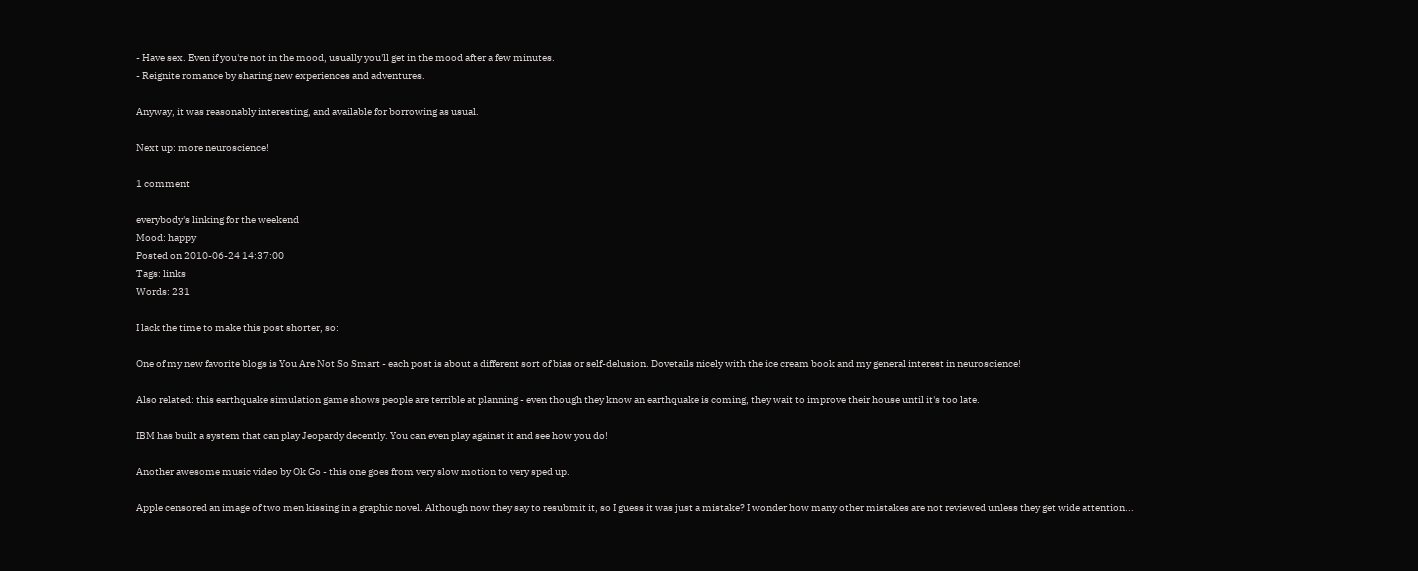- Have sex. Even if you're not in the mood, usually you'll get in the mood after a few minutes.
- Reignite romance by sharing new experiences and adventures.

Anyway, it was reasonably interesting, and available for borrowing as usual.

Next up: more neuroscience!

1 comment

everybody's linking for the weekend
Mood: happy
Posted on 2010-06-24 14:37:00
Tags: links
Words: 231

I lack the time to make this post shorter, so:

One of my new favorite blogs is You Are Not So Smart - each post is about a different sort of bias or self-delusion. Dovetails nicely with the ice cream book and my general interest in neuroscience!

Also related: this earthquake simulation game shows people are terrible at planning - even though they know an earthquake is coming, they wait to improve their house until it's too late.

IBM has built a system that can play Jeopardy decently. You can even play against it and see how you do!

Another awesome music video by Ok Go - this one goes from very slow motion to very sped up.

Apple censored an image of two men kissing in a graphic novel. Although now they say to resubmit it, so I guess it was just a mistake? I wonder how many other mistakes are not reviewed unless they get wide attention...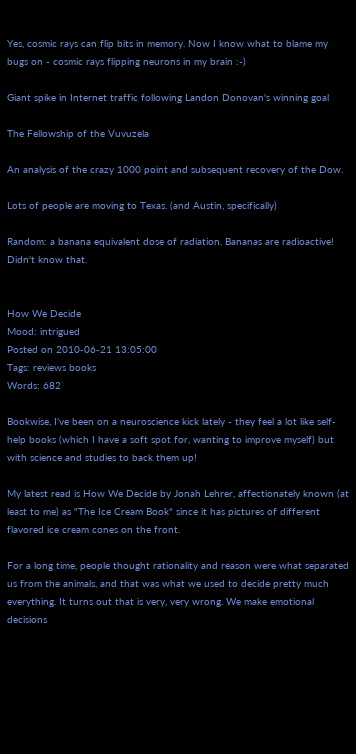Yes, cosmic rays can flip bits in memory. Now I know what to blame my bugs on - cosmic rays flipping neurons in my brain :-)

Giant spike in Internet traffic following Landon Donovan's winning goal

The Fellowship of the Vuvuzela

An analysis of the crazy 1000 point and subsequent recovery of the Dow.

Lots of people are moving to Texas. (and Austin, specifically)

Random: a banana equivalent dose of radiation. Bananas are radioactive! Didn't know that.


How We Decide
Mood: intrigued
Posted on 2010-06-21 13:05:00
Tags: reviews books
Words: 682

Bookwise, I've been on a neuroscience kick lately - they feel a lot like self-help books (which I have a soft spot for, wanting to improve myself) but with science and studies to back them up!

My latest read is How We Decide by Jonah Lehrer, affectionately known (at least to me) as "The Ice Cream Book" since it has pictures of different flavored ice cream cones on the front.

For a long time, people thought rationality and reason were what separated us from the animals, and that was what we used to decide pretty much everything. It turns out that is very, very wrong. We make emotional decisions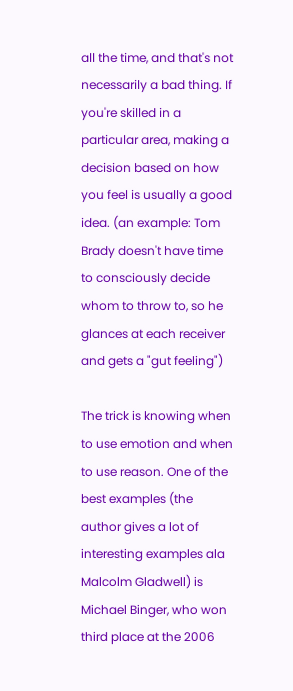all the time, and that's not necessarily a bad thing. If you're skilled in a particular area, making a decision based on how you feel is usually a good idea. (an example: Tom Brady doesn't have time to consciously decide whom to throw to, so he glances at each receiver and gets a "gut feeling")

The trick is knowing when to use emotion and when to use reason. One of the best examples (the author gives a lot of interesting examples ala Malcolm Gladwell) is Michael Binger, who won third place at the 2006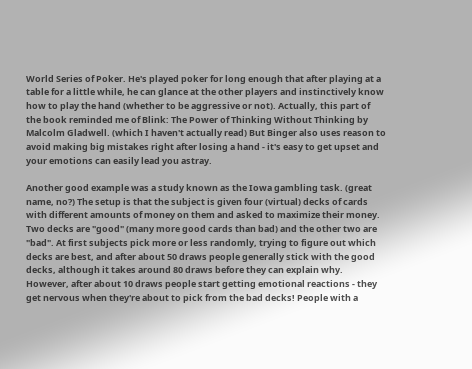World Series of Poker. He's played poker for long enough that after playing at a table for a little while, he can glance at the other players and instinctively know how to play the hand (whether to be aggressive or not). Actually, this part of the book reminded me of Blink: The Power of Thinking Without Thinking by Malcolm Gladwell. (which I haven't actually read) But Binger also uses reason to avoid making big mistakes right after losing a hand - it's easy to get upset and your emotions can easily lead you astray.

Another good example was a study known as the Iowa gambling task. (great name, no?) The setup is that the subject is given four (virtual) decks of cards with different amounts of money on them and asked to maximize their money. Two decks are "good" (many more good cards than bad) and the other two are "bad". At first subjects pick more or less randomly, trying to figure out which decks are best, and after about 50 draws people generally stick with the good decks, although it takes around 80 draws before they can explain why. However, after about 10 draws people start getting emotional reactions - they get nervous when they're about to pick from the bad decks! People with a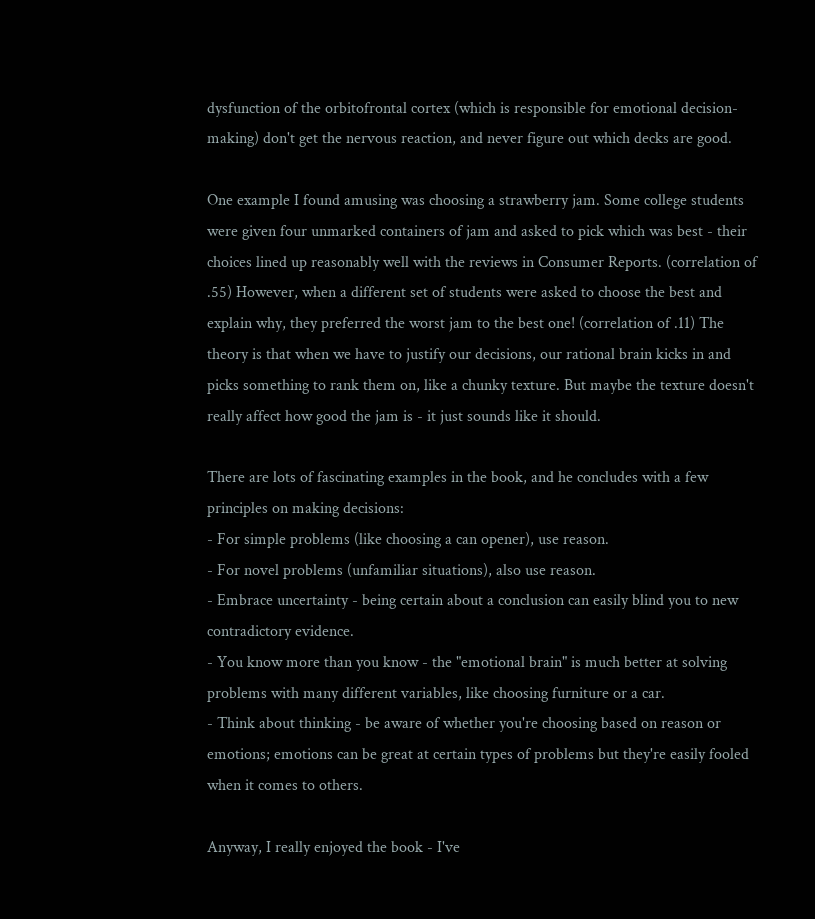dysfunction of the orbitofrontal cortex (which is responsible for emotional decision-making) don't get the nervous reaction, and never figure out which decks are good.

One example I found amusing was choosing a strawberry jam. Some college students were given four unmarked containers of jam and asked to pick which was best - their choices lined up reasonably well with the reviews in Consumer Reports. (correlation of .55) However, when a different set of students were asked to choose the best and explain why, they preferred the worst jam to the best one! (correlation of .11) The theory is that when we have to justify our decisions, our rational brain kicks in and picks something to rank them on, like a chunky texture. But maybe the texture doesn't really affect how good the jam is - it just sounds like it should.

There are lots of fascinating examples in the book, and he concludes with a few principles on making decisions:
- For simple problems (like choosing a can opener), use reason.
- For novel problems (unfamiliar situations), also use reason.
- Embrace uncertainty - being certain about a conclusion can easily blind you to new contradictory evidence.
- You know more than you know - the "emotional brain" is much better at solving problems with many different variables, like choosing furniture or a car.
- Think about thinking - be aware of whether you're choosing based on reason or emotions; emotions can be great at certain types of problems but they're easily fooled when it comes to others.

Anyway, I really enjoyed the book - I've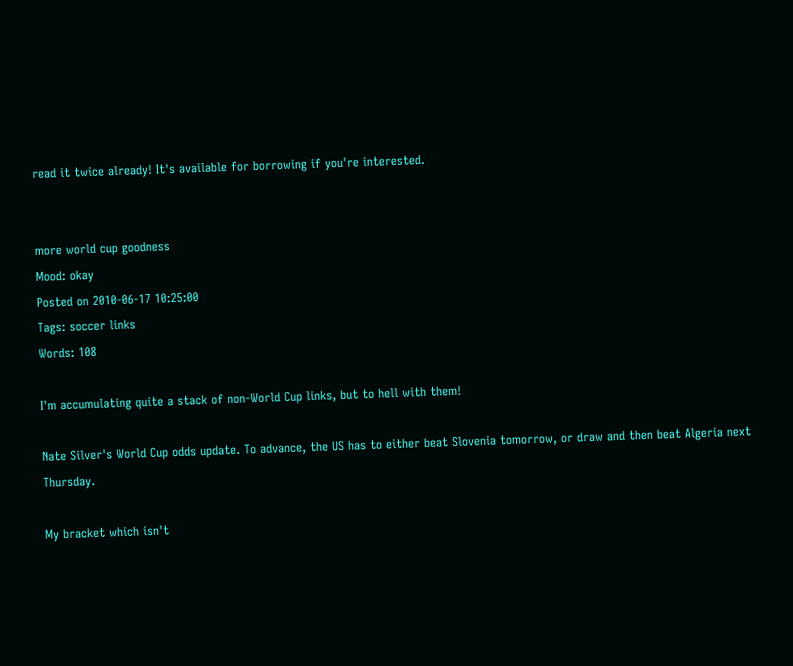read it twice already! It's available for borrowing if you're interested.


more world cup goodness
Mood: okay
Posted on 2010-06-17 10:25:00
Tags: soccer links
Words: 108

I'm accumulating quite a stack of non-World Cup links, but to hell with them!

Nate Silver's World Cup odds update. To advance, the US has to either beat Slovenia tomorrow, or draw and then beat Algeria next Thursday.

My bracket which isn't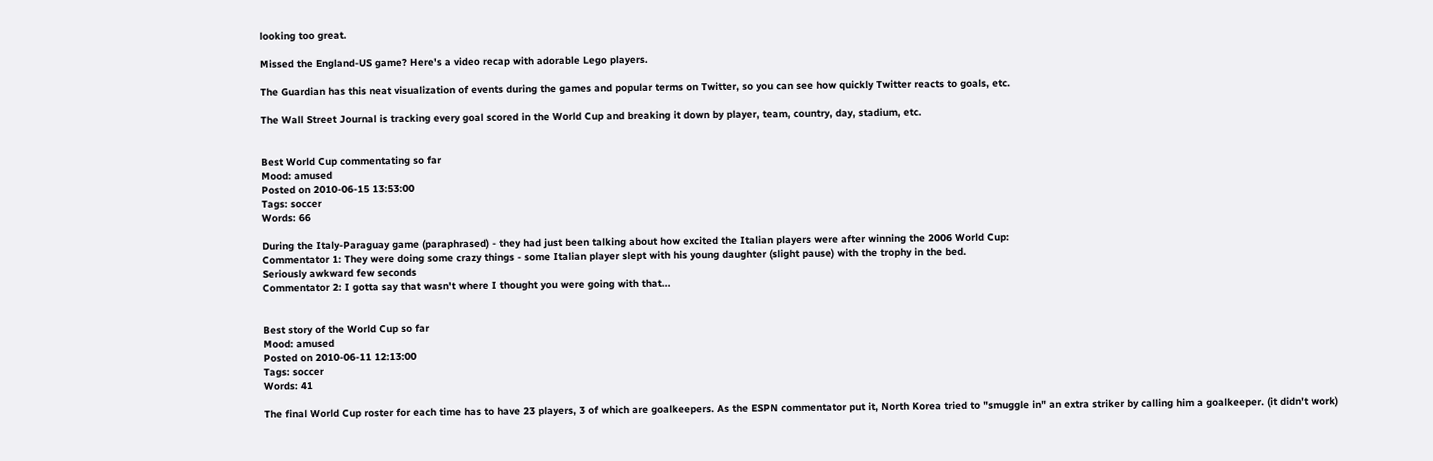looking too great.

Missed the England-US game? Here's a video recap with adorable Lego players.

The Guardian has this neat visualization of events during the games and popular terms on Twitter, so you can see how quickly Twitter reacts to goals, etc.

The Wall Street Journal is tracking every goal scored in the World Cup and breaking it down by player, team, country, day, stadium, etc.


Best World Cup commentating so far
Mood: amused
Posted on 2010-06-15 13:53:00
Tags: soccer
Words: 66

During the Italy-Paraguay game (paraphrased) - they had just been talking about how excited the Italian players were after winning the 2006 World Cup:
Commentator 1: They were doing some crazy things - some Italian player slept with his young daughter (slight pause) with the trophy in the bed.
Seriously awkward few seconds
Commentator 2: I gotta say that wasn't where I thought you were going with that...


Best story of the World Cup so far
Mood: amused
Posted on 2010-06-11 12:13:00
Tags: soccer
Words: 41

The final World Cup roster for each time has to have 23 players, 3 of which are goalkeepers. As the ESPN commentator put it, North Korea tried to "smuggle in" an extra striker by calling him a goalkeeper. (it didn't work)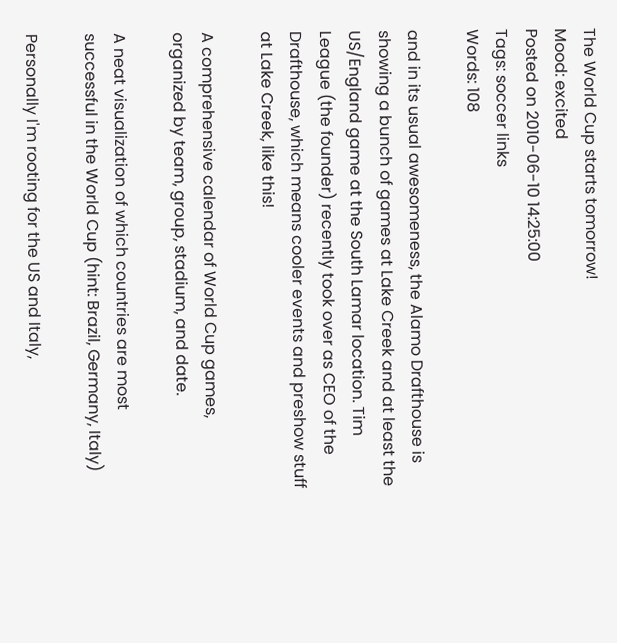The World Cup starts tomorrow!
Mood: excited
Posted on 2010-06-10 14:25:00
Tags: soccer links
Words: 108

and in its usual awesomeness, the Alamo Drafthouse is showing a bunch of games at Lake Creek and at least the US/England game at the South Lamar location. Tim League (the founder) recently took over as CEO of the Drafthouse, which means cooler events and preshow stuff at Lake Creek, like this!

A comprehensive calendar of World Cup games, organized by team, group, stadium, and date.

A neat visualization of which countries are most successful in the World Cup (hint: Brazil, Germany, Italy)

Personally I'm rooting for the US and Italy,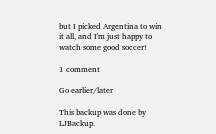but I picked Argentina to win it all, and I'm just happy to watch some good soccer!

1 comment

Go earlier/later

This backup was done by LJBackup.